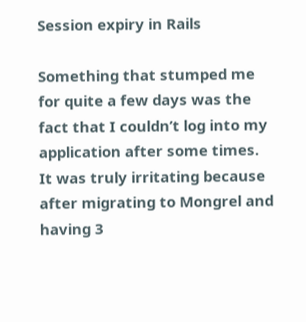Session expiry in Rails

Something that stumped me for quite a few days was the fact that I couldn’t log into my application after some times. It was truly irritating because after migrating to Mongrel and having 3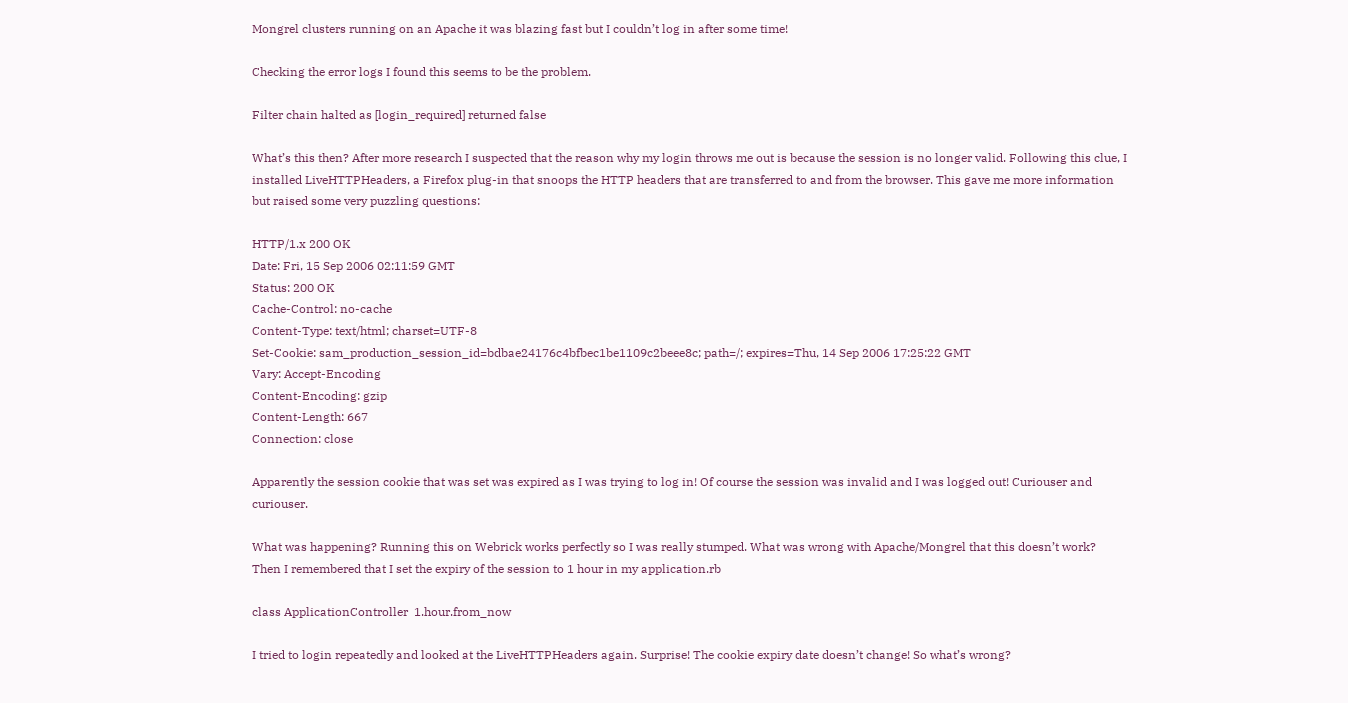Mongrel clusters running on an Apache it was blazing fast but I couldn’t log in after some time!

Checking the error logs I found this seems to be the problem.

Filter chain halted as [login_required] returned false

What’s this then? After more research I suspected that the reason why my login throws me out is because the session is no longer valid. Following this clue, I installed LiveHTTPHeaders, a Firefox plug-in that snoops the HTTP headers that are transferred to and from the browser. This gave me more information but raised some very puzzling questions:

HTTP/1.x 200 OK
Date: Fri, 15 Sep 2006 02:11:59 GMT
Status: 200 OK
Cache-Control: no-cache
Content-Type: text/html; charset=UTF-8
Set-Cookie: sam_production_session_id=bdbae24176c4bfbec1be1109c2beee8c; path=/; expires=Thu, 14 Sep 2006 17:25:22 GMT
Vary: Accept-Encoding
Content-Encoding: gzip
Content-Length: 667
Connection: close

Apparently the session cookie that was set was expired as I was trying to log in! Of course the session was invalid and I was logged out! Curiouser and curiouser.

What was happening? Running this on Webrick works perfectly so I was really stumped. What was wrong with Apache/Mongrel that this doesn’t work? Then I remembered that I set the expiry of the session to 1 hour in my application.rb

class ApplicationController  1.hour.from_now

I tried to login repeatedly and looked at the LiveHTTPHeaders again. Surprise! The cookie expiry date doesn’t change! So what’s wrong?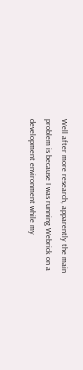Well after more research, apparently the main problem is because I was running Webrick on a development environment while my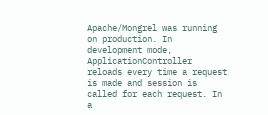Apache/Mongrel was running on production. In development mode, ApplicationController reloads every time a request is made and session is called for each request. In a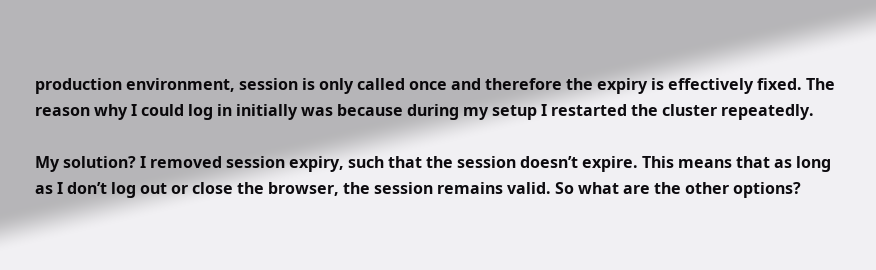production environment, session is only called once and therefore the expiry is effectively fixed. The reason why I could log in initially was because during my setup I restarted the cluster repeatedly.

My solution? I removed session expiry, such that the session doesn’t expire. This means that as long as I don’t log out or close the browser, the session remains valid. So what are the other options?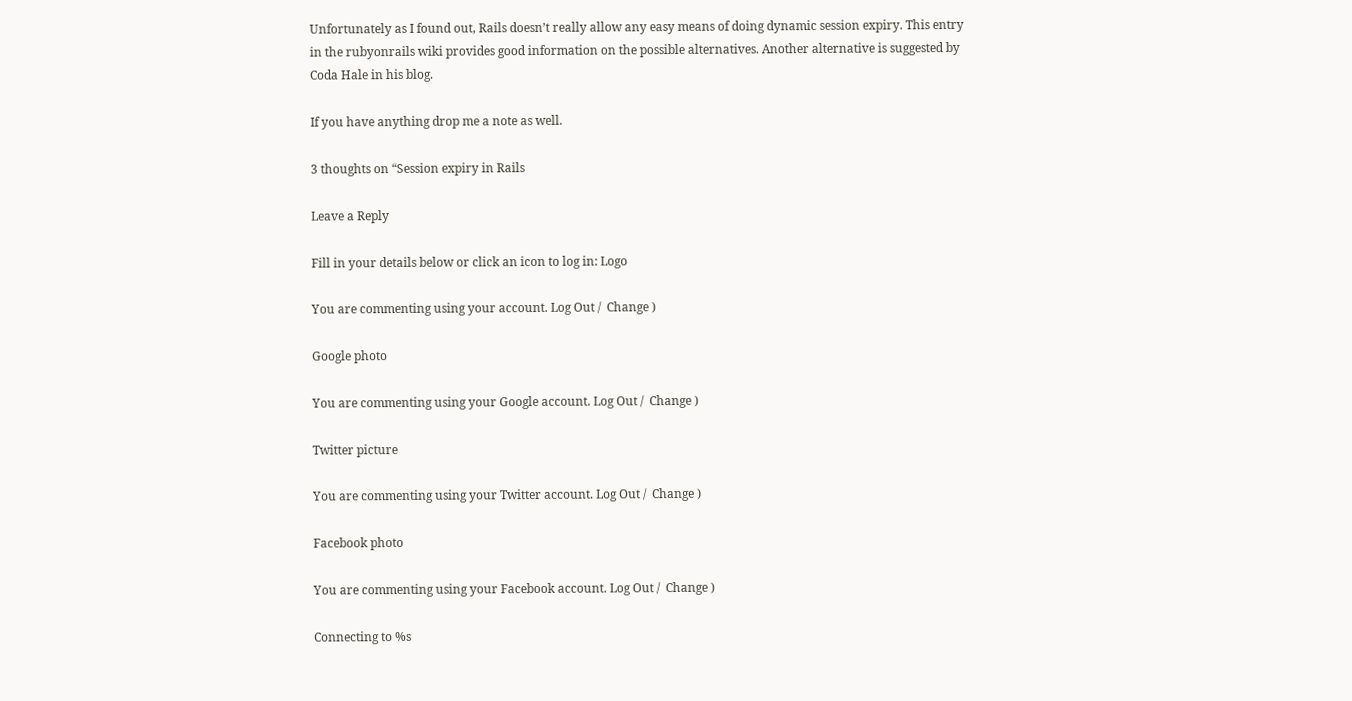Unfortunately as I found out, Rails doesn’t really allow any easy means of doing dynamic session expiry. This entry in the rubyonrails wiki provides good information on the possible alternatives. Another alternative is suggested by Coda Hale in his blog.

If you have anything drop me a note as well.

3 thoughts on “Session expiry in Rails

Leave a Reply

Fill in your details below or click an icon to log in: Logo

You are commenting using your account. Log Out /  Change )

Google photo

You are commenting using your Google account. Log Out /  Change )

Twitter picture

You are commenting using your Twitter account. Log Out /  Change )

Facebook photo

You are commenting using your Facebook account. Log Out /  Change )

Connecting to %s